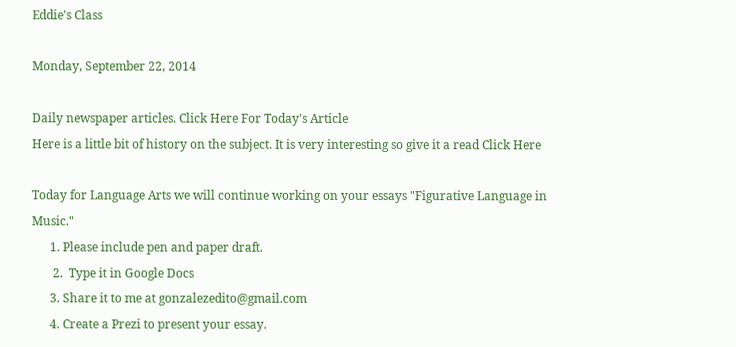Eddie's Class

Monday, September 22, 2014

Daily newspaper articles. Click Here For Today's Article
Here is a little bit of history on the subject. It is very interesting so give it a read Click Here

Today for Language Arts we will continue working on your essays "Figurative Language in Music."
      1. Please include pen and paper draft.
       2.  Type it in Google Docs
      3. Share it to me at gonzalezedito@gmail.com
      4. Create a Prezi to present your essay.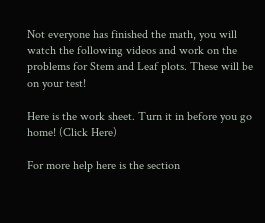Not everyone has finished the math, you will watch the following videos and work on the problems for Stem and Leaf plots. These will be on your test!

Here is the work sheet. Turn it in before you go home! (Click Here)

For more help here is the section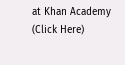at Khan Academy (Click Here)